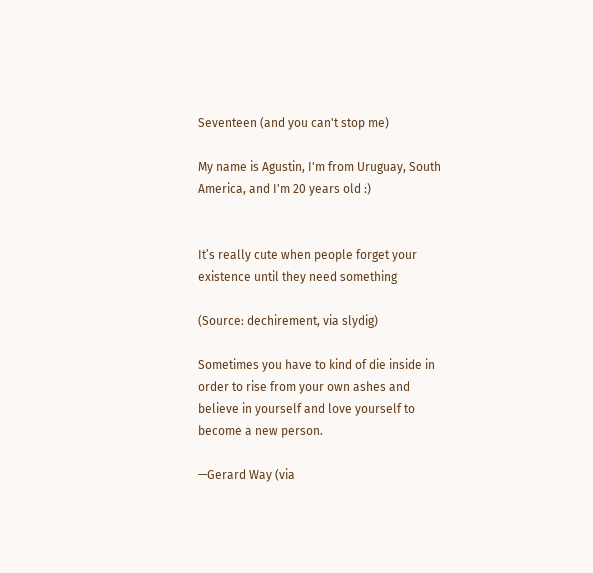Seventeen (and you can't stop me)

My name is Agustin, I'm from Uruguay, South America, and I'm 20 years old :)


It’s really cute when people forget your existence until they need something

(Source: dechirement, via slydig)

Sometimes you have to kind of die inside in order to rise from your own ashes and believe in yourself and love yourself to become a new person.

—Gerard Way (via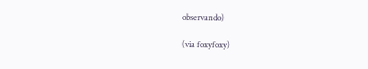observando)

(via foxyfoxy)